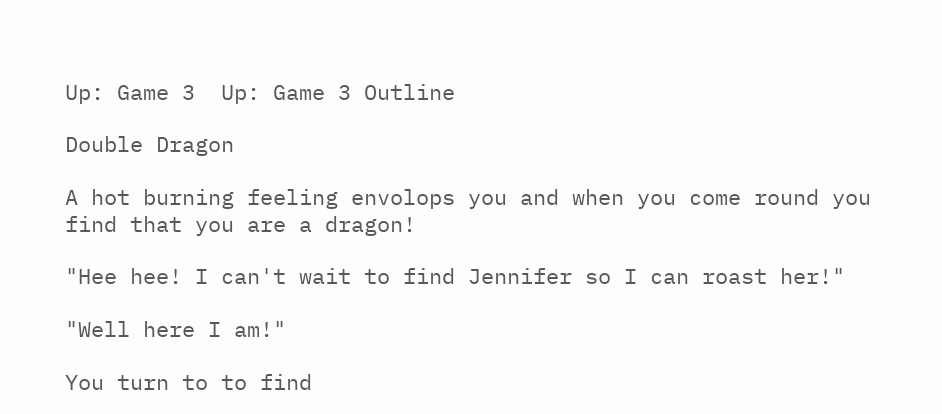Up: Game 3  Up: Game 3 Outline

Double Dragon

A hot burning feeling envolops you and when you come round you find that you are a dragon!

"Hee hee! I can't wait to find Jennifer so I can roast her!"

"Well here I am!"

You turn to to find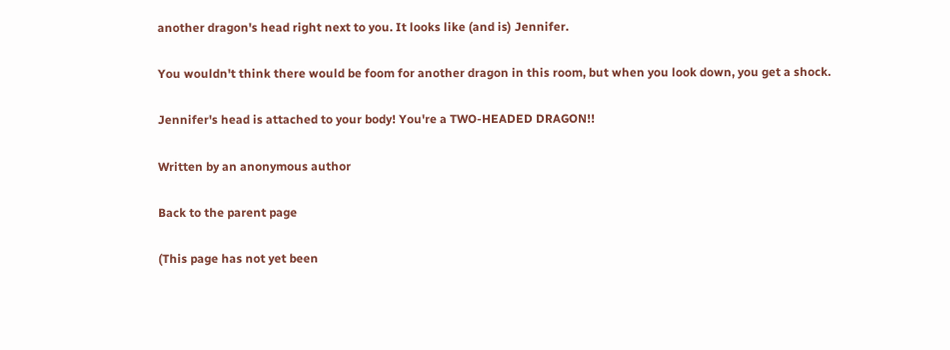another dragon's head right next to you. It looks like (and is) Jennifer.

You wouldn't think there would be foom for another dragon in this room, but when you look down, you get a shock.

Jennifer's head is attached to your body! You're a TWO-HEADED DRAGON!!

Written by an anonymous author

Back to the parent page

(This page has not yet been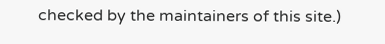checked by the maintainers of this site.)